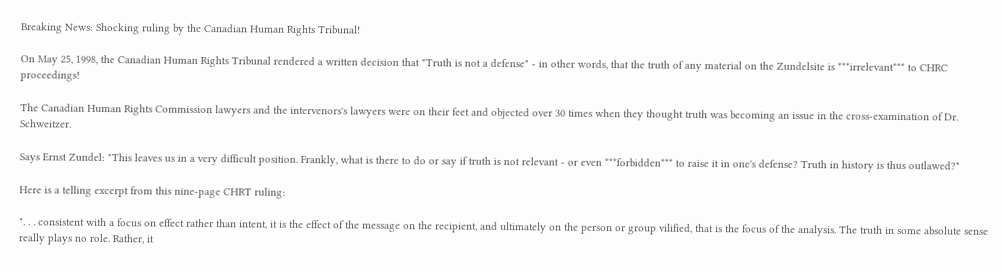Breaking News: Shocking ruling by the Canadian Human Rights Tribunal!

On May 25, 1998, the Canadian Human Rights Tribunal rendered a written decision that "Truth is not a defense" - in other words, that the truth of any material on the Zundelsite is ***irrelevant*** to CHRC proceedings!

The Canadian Human Rights Commission lawyers and the intervenors's lawyers were on their feet and objected over 30 times when they thought truth was becoming an issue in the cross-examination of Dr. Schweitzer.

Says Ernst Zundel: "This leaves us in a very difficult position. Frankly, what is there to do or say if truth is not relevant - or even ***forbidden*** to raise it in one's defense? Truth in history is thus outlawed?"

Here is a telling excerpt from this nine-page CHRT ruling:

". . . consistent with a focus on effect rather than intent, it is the effect of the message on the recipient, and ultimately on the person or group vilified, that is the focus of the analysis. The truth in some absolute sense really plays no role. Rather, it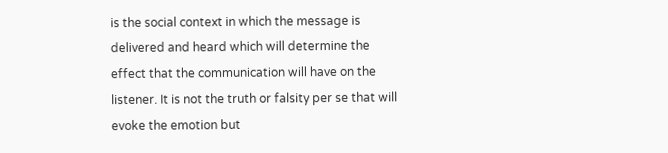is the social context in which the message is delivered and heard which will determine the effect that the communication will have on the listener. It is not the truth or falsity per se that will evoke the emotion but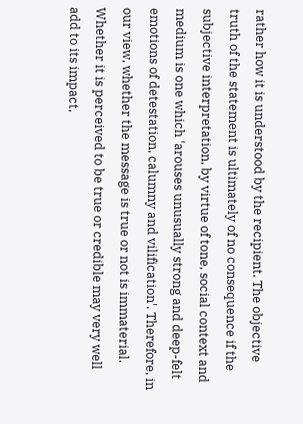rather how it is understood by the recipient. The objective truth of the statement is ultimately of no consequence if the subjective interpretation, by virtue of tone, social context and medium is one which 'arouses unusually strong and deep-felt emotions of detestation, calumny and vilification'. Therefore, in our view, whether the message is true or not is immaterial. Whether it is perceived to be true or credible may very well add to its impact,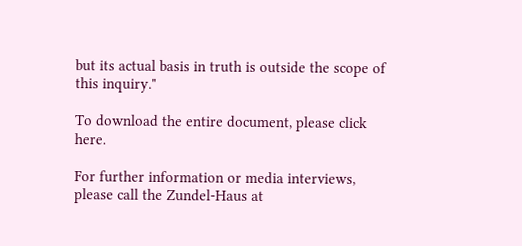but its actual basis in truth is outside the scope of this inquiry."

To download the entire document, please click here.

For further information or media interviews, please call the Zundel-Haus at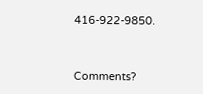416-922-9850.


Comments?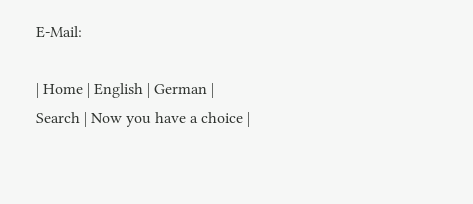E-Mail:

| Home | English | German | Search | Now you have a choice |